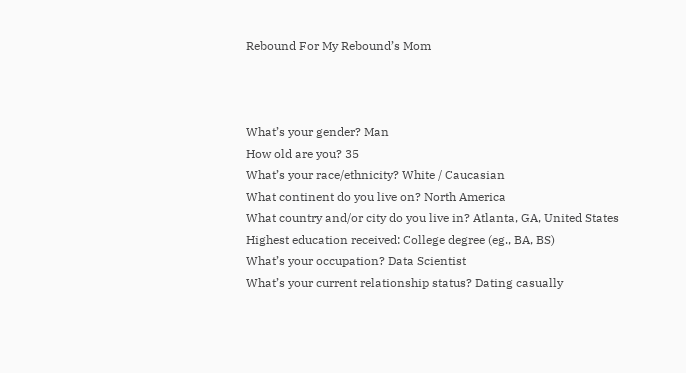Rebound For My Rebound’s Mom



What’s your gender? Man
How old are you? 35
What’s your race/ethnicity? White / Caucasian
What continent do you live on? North America
What country and/or city do you live in? Atlanta, GA, United States
Highest education received: College degree (eg., BA, BS)
What’s your occupation? Data Scientist
What’s your current relationship status? Dating casually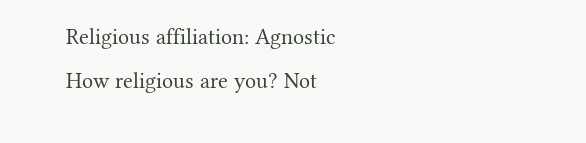Religious affiliation: Agnostic
How religious are you? Not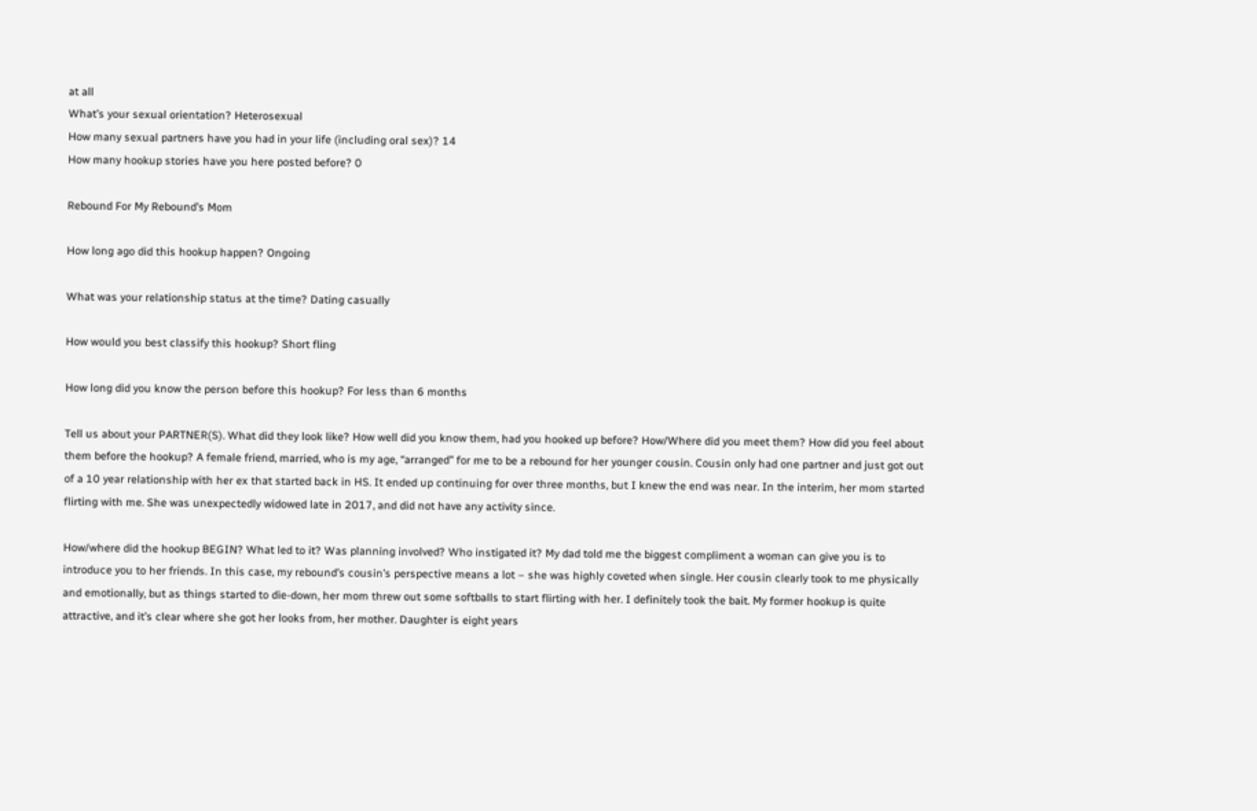at all
What’s your sexual orientation? Heterosexual
How many sexual partners have you had in your life (including oral sex)? 14
How many hookup stories have you here posted before? 0

Rebound For My Rebound’s Mom

How long ago did this hookup happen? Ongoing

What was your relationship status at the time? Dating casually

How would you best classify this hookup? Short fling

How long did you know the person before this hookup? For less than 6 months

Tell us about your PARTNER(S). What did they look like? How well did you know them, had you hooked up before? How/Where did you meet them? How did you feel about them before the hookup? A female friend, married, who is my age, “arranged” for me to be a rebound for her younger cousin. Cousin only had one partner and just got out of a 10 year relationship with her ex that started back in HS. It ended up continuing for over three months, but I knew the end was near. In the interim, her mom started flirting with me. She was unexpectedly widowed late in 2017, and did not have any activity since.

How/where did the hookup BEGIN? What led to it? Was planning involved? Who instigated it? My dad told me the biggest compliment a woman can give you is to introduce you to her friends. In this case, my rebound’s cousin’s perspective means a lot – she was highly coveted when single. Her cousin clearly took to me physically and emotionally, but as things started to die-down, her mom threw out some softballs to start flirting with her. I definitely took the bait. My former hookup is quite attractive, and it’s clear where she got her looks from, her mother. Daughter is eight years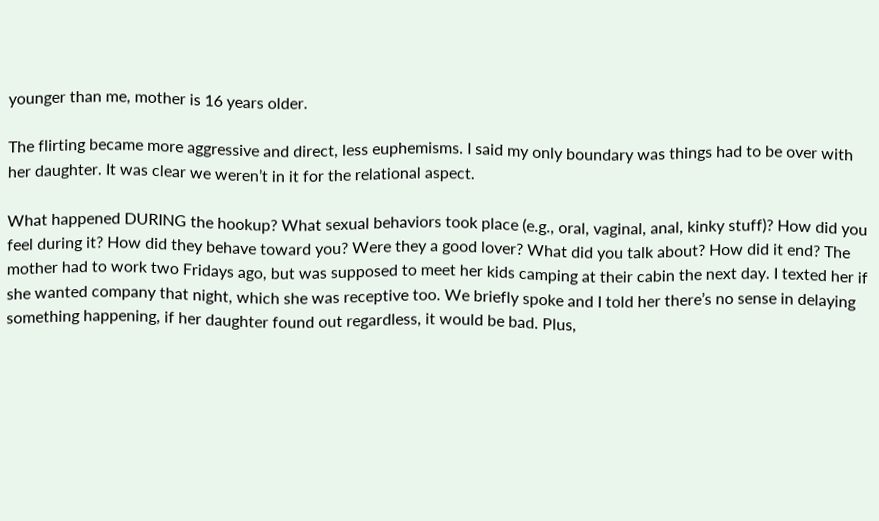younger than me, mother is 16 years older.

The flirting became more aggressive and direct, less euphemisms. I said my only boundary was things had to be over with her daughter. It was clear we weren’t in it for the relational aspect.

What happened DURING the hookup? What sexual behaviors took place (e.g., oral, vaginal, anal, kinky stuff)? How did you feel during it? How did they behave toward you? Were they a good lover? What did you talk about? How did it end? The mother had to work two Fridays ago, but was supposed to meet her kids camping at their cabin the next day. I texted her if she wanted company that night, which she was receptive too. We briefly spoke and I told her there’s no sense in delaying something happening, if her daughter found out regardless, it would be bad. Plus,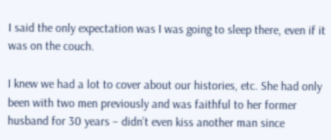I said the only expectation was I was going to sleep there, even if it was on the couch.

I knew we had a lot to cover about our histories, etc. She had only been with two men previously and was faithful to her former husband for 30 years – didn’t even kiss another man since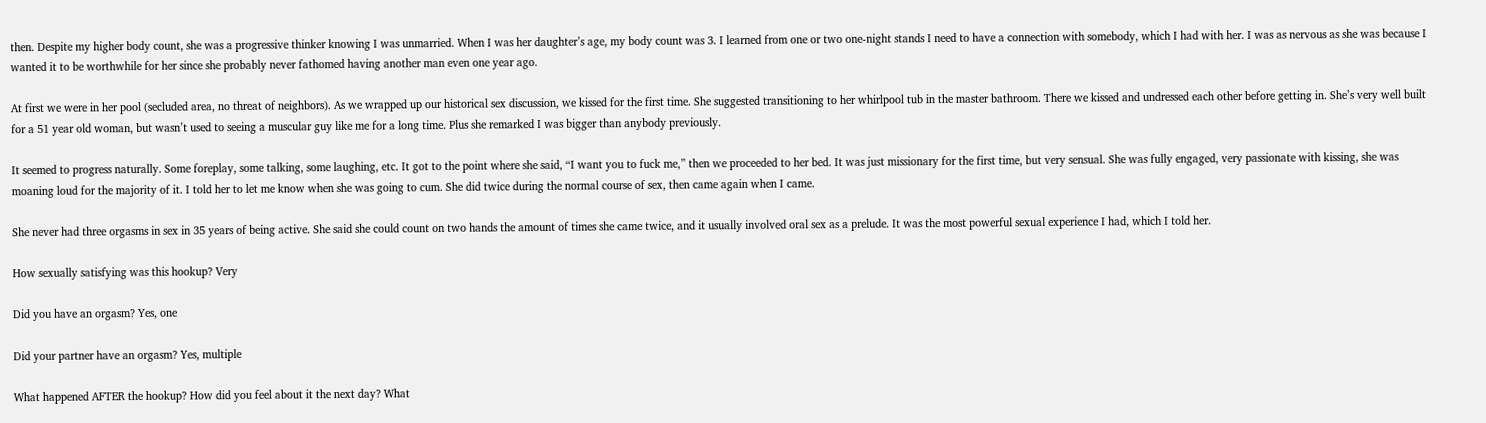then. Despite my higher body count, she was a progressive thinker knowing I was unmarried. When I was her daughter’s age, my body count was 3. I learned from one or two one-night stands I need to have a connection with somebody, which I had with her. I was as nervous as she was because I wanted it to be worthwhile for her since she probably never fathomed having another man even one year ago.

At first we were in her pool (secluded area, no threat of neighbors). As we wrapped up our historical sex discussion, we kissed for the first time. She suggested transitioning to her whirlpool tub in the master bathroom. There we kissed and undressed each other before getting in. She’s very well built for a 51 year old woman, but wasn’t used to seeing a muscular guy like me for a long time. Plus she remarked I was bigger than anybody previously.

It seemed to progress naturally. Some foreplay, some talking, some laughing, etc. It got to the point where she said, “I want you to fuck me,” then we proceeded to her bed. It was just missionary for the first time, but very sensual. She was fully engaged, very passionate with kissing, she was moaning loud for the majority of it. I told her to let me know when she was going to cum. She did twice during the normal course of sex, then came again when I came.

She never had three orgasms in sex in 35 years of being active. She said she could count on two hands the amount of times she came twice, and it usually involved oral sex as a prelude. It was the most powerful sexual experience I had, which I told her.

How sexually satisfying was this hookup? Very

Did you have an orgasm? Yes, one

Did your partner have an orgasm? Yes, multiple

What happened AFTER the hookup? How did you feel about it the next day? What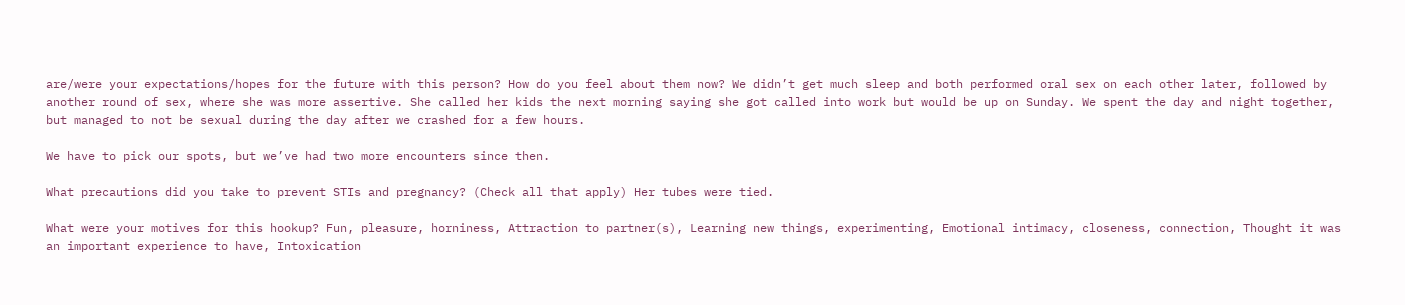are/were your expectations/hopes for the future with this person? How do you feel about them now? We didn’t get much sleep and both performed oral sex on each other later, followed by another round of sex, where she was more assertive. She called her kids the next morning saying she got called into work but would be up on Sunday. We spent the day and night together, but managed to not be sexual during the day after we crashed for a few hours.

We have to pick our spots, but we’ve had two more encounters since then.

What precautions did you take to prevent STIs and pregnancy? (Check all that apply) Her tubes were tied.

What were your motives for this hookup? Fun, pleasure, horniness, Attraction to partner(s), Learning new things, experimenting, Emotional intimacy, closeness, connection, Thought it was an important experience to have, Intoxication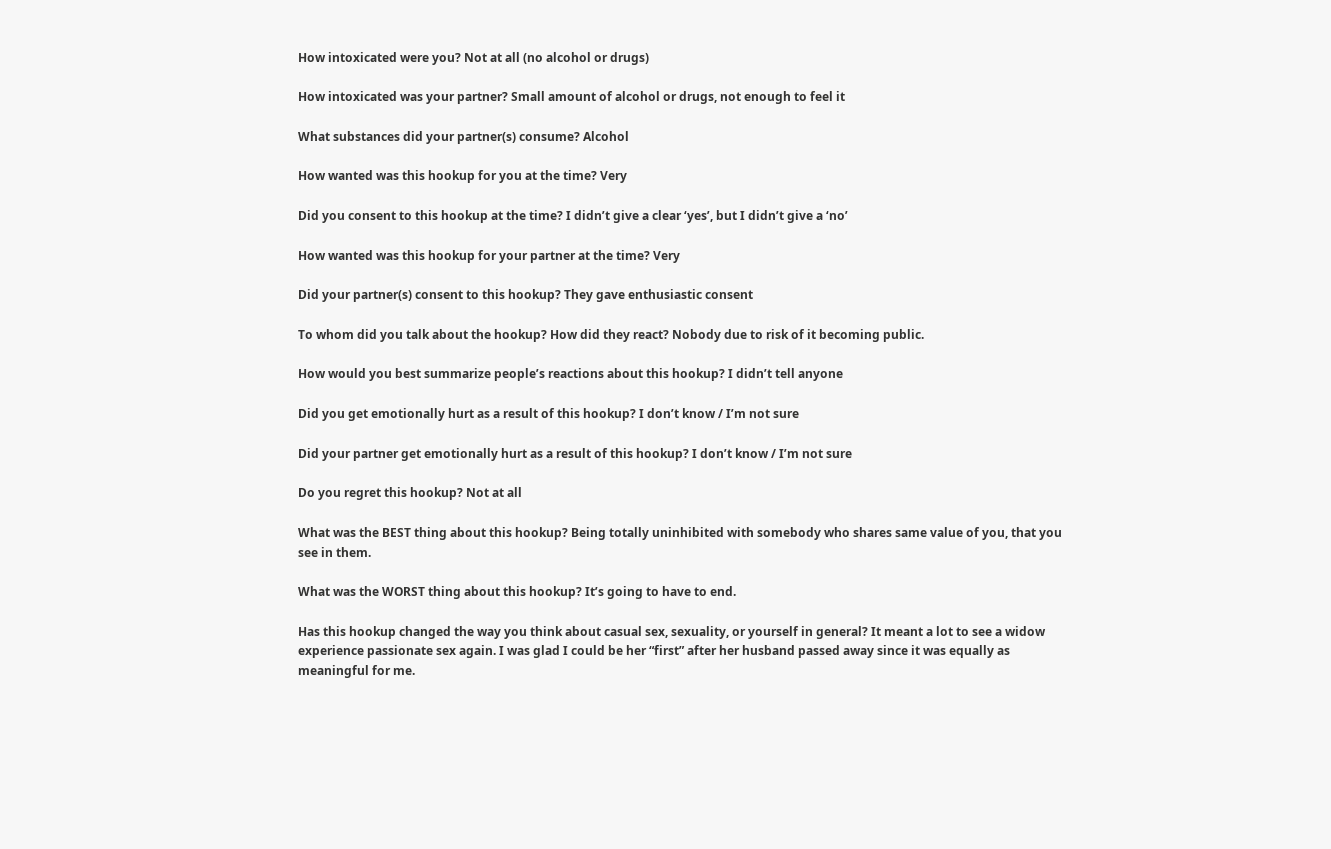How intoxicated were you? Not at all (no alcohol or drugs)

How intoxicated was your partner? Small amount of alcohol or drugs, not enough to feel it

What substances did your partner(s) consume? Alcohol

How wanted was this hookup for you at the time? Very

Did you consent to this hookup at the time? I didn’t give a clear ‘yes’, but I didn’t give a ‘no’

How wanted was this hookup for your partner at the time? Very

Did your partner(s) consent to this hookup? They gave enthusiastic consent

To whom did you talk about the hookup? How did they react? Nobody due to risk of it becoming public.

How would you best summarize people’s reactions about this hookup? I didn’t tell anyone

Did you get emotionally hurt as a result of this hookup? I don’t know / I’m not sure

Did your partner get emotionally hurt as a result of this hookup? I don’t know / I’m not sure

Do you regret this hookup? Not at all

What was the BEST thing about this hookup? Being totally uninhibited with somebody who shares same value of you, that you see in them.

What was the WORST thing about this hookup? It’s going to have to end.

Has this hookup changed the way you think about casual sex, sexuality, or yourself in general? It meant a lot to see a widow experience passionate sex again. I was glad I could be her “first” after her husband passed away since it was equally as meaningful for me.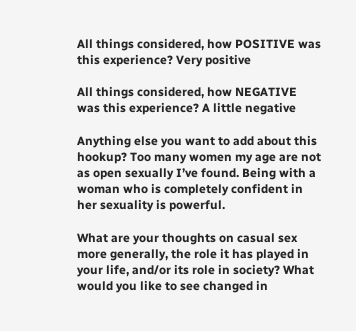All things considered, how POSITIVE was this experience? Very positive

All things considered, how NEGATIVE was this experience? A little negative

Anything else you want to add about this hookup? Too many women my age are not as open sexually I’ve found. Being with a woman who is completely confident in her sexuality is powerful.

What are your thoughts on casual sex more generally, the role it has played in your life, and/or its role in society? What would you like to see changed in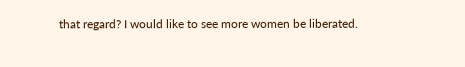that regard? I would like to see more women be liberated.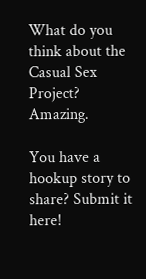What do you think about the Casual Sex Project? Amazing.

You have a hookup story to share? Submit it here!